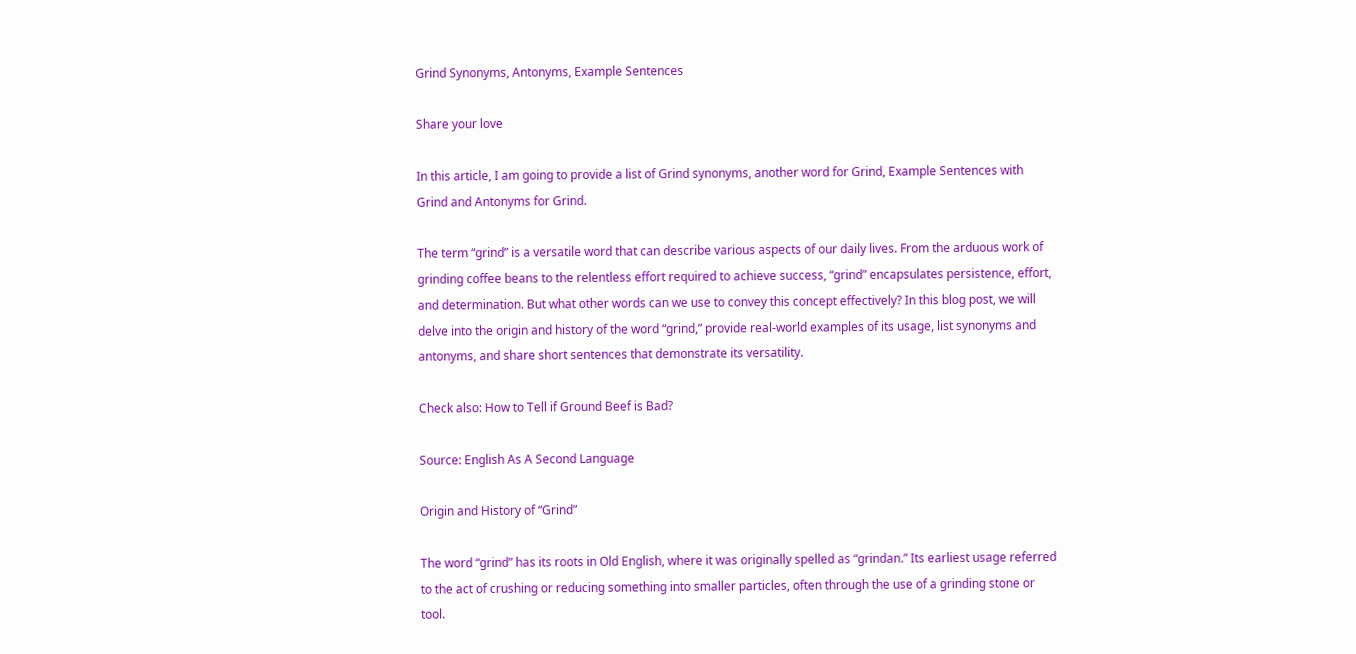Grind Synonyms, Antonyms, Example Sentences

Share your love

In this article, I am going to provide a list of Grind synonyms, another word for Grind, Example Sentences with Grind and Antonyms for Grind.

The term “grind” is a versatile word that can describe various aspects of our daily lives. From the arduous work of grinding coffee beans to the relentless effort required to achieve success, “grind” encapsulates persistence, effort, and determination. But what other words can we use to convey this concept effectively? In this blog post, we will delve into the origin and history of the word “grind,” provide real-world examples of its usage, list synonyms and antonyms, and share short sentences that demonstrate its versatility.

Check also: How to Tell if Ground Beef is Bad?

Source: English As A Second Language

Origin and History of “Grind”

The word “grind” has its roots in Old English, where it was originally spelled as “grindan.” Its earliest usage referred to the act of crushing or reducing something into smaller particles, often through the use of a grinding stone or tool.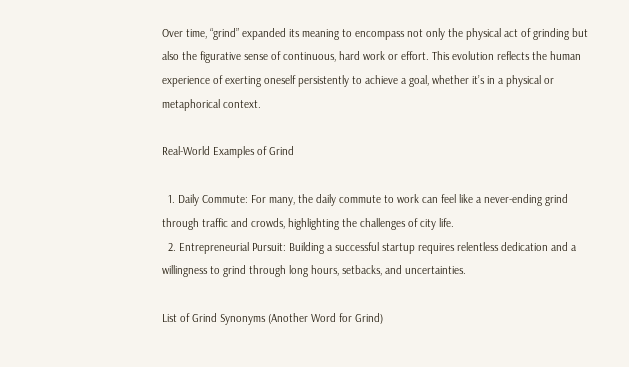Over time, “grind” expanded its meaning to encompass not only the physical act of grinding but also the figurative sense of continuous, hard work or effort. This evolution reflects the human experience of exerting oneself persistently to achieve a goal, whether it’s in a physical or metaphorical context.

Real-World Examples of Grind

  1. Daily Commute: For many, the daily commute to work can feel like a never-ending grind through traffic and crowds, highlighting the challenges of city life.
  2. Entrepreneurial Pursuit: Building a successful startup requires relentless dedication and a willingness to grind through long hours, setbacks, and uncertainties.

List of Grind Synonyms (Another Word for Grind)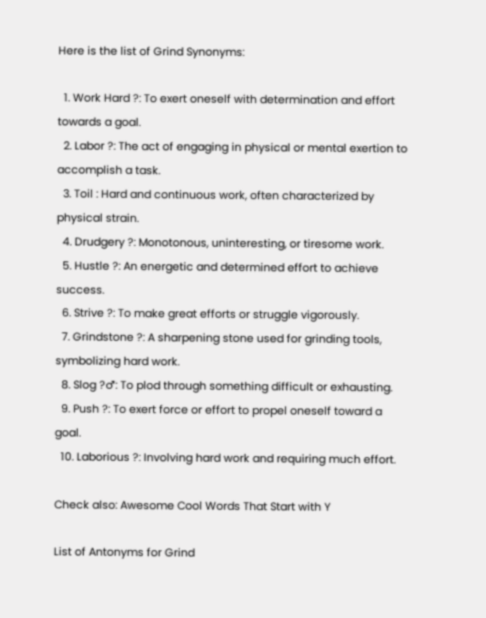Here is the list of Grind Synonyms:

  1. Work Hard ?: To exert oneself with determination and effort towards a goal.
  2. Labor ?: The act of engaging in physical or mental exertion to accomplish a task.
  3. Toil : Hard and continuous work, often characterized by physical strain.
  4. Drudgery ?: Monotonous, uninteresting, or tiresome work.
  5. Hustle ?: An energetic and determined effort to achieve success.
  6. Strive ?: To make great efforts or struggle vigorously.
  7. Grindstone ?: A sharpening stone used for grinding tools, symbolizing hard work.
  8. Slog ?♂: To plod through something difficult or exhausting.
  9. Push ?: To exert force or effort to propel oneself toward a goal.
  10. Laborious ?: Involving hard work and requiring much effort.

Check also: Awesome Cool Words That Start with Y

List of Antonyms for Grind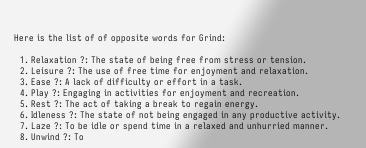Here is the list of of opposite words for Grind:

  1. Relaxation ?: The state of being free from stress or tension.
  2. Leisure ?: The use of free time for enjoyment and relaxation.
  3. Ease ?: A lack of difficulty or effort in a task.
  4. Play ?: Engaging in activities for enjoyment and recreation.
  5. Rest ?: The act of taking a break to regain energy.
  6. Idleness ?: The state of not being engaged in any productive activity.
  7. Laze ?: To be idle or spend time in a relaxed and unhurried manner.
  8. Unwind ?: To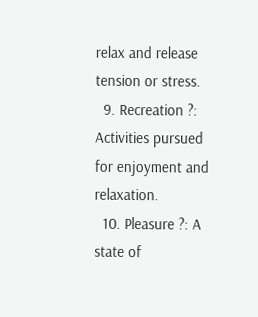relax and release tension or stress.
  9. Recreation ?: Activities pursued for enjoyment and relaxation.
  10. Pleasure ?: A state of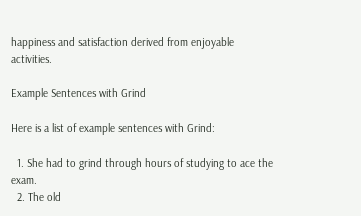happiness and satisfaction derived from enjoyable activities.

Example Sentences with Grind

Here is a list of example sentences with Grind:

  1. She had to grind through hours of studying to ace the exam.
  2. The old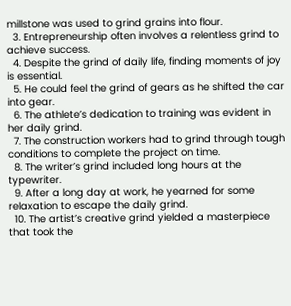millstone was used to grind grains into flour.
  3. Entrepreneurship often involves a relentless grind to achieve success.
  4. Despite the grind of daily life, finding moments of joy is essential.
  5. He could feel the grind of gears as he shifted the car into gear.
  6. The athlete’s dedication to training was evident in her daily grind.
  7. The construction workers had to grind through tough conditions to complete the project on time.
  8. The writer’s grind included long hours at the typewriter.
  9. After a long day at work, he yearned for some relaxation to escape the daily grind.
  10. The artist’s creative grind yielded a masterpiece that took the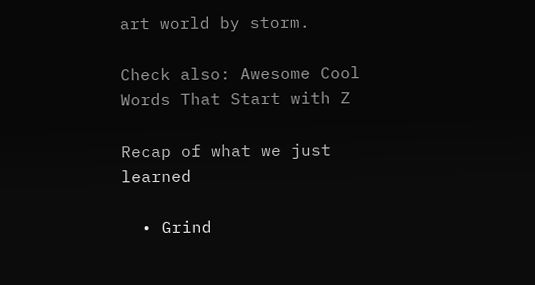art world by storm.

Check also: Awesome Cool Words That Start with Z

Recap of what we just learned

  • Grind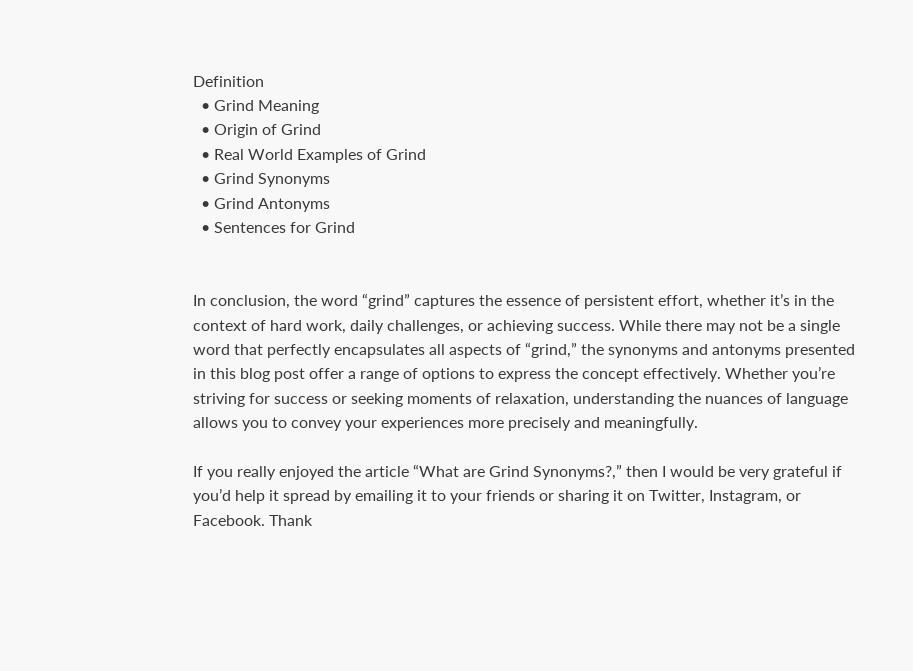Definition
  • Grind Meaning
  • Origin of Grind
  • Real World Examples of Grind
  • Grind Synonyms
  • Grind Antonyms
  • Sentences for Grind


In conclusion, the word “grind” captures the essence of persistent effort, whether it’s in the context of hard work, daily challenges, or achieving success. While there may not be a single word that perfectly encapsulates all aspects of “grind,” the synonyms and antonyms presented in this blog post offer a range of options to express the concept effectively. Whether you’re striving for success or seeking moments of relaxation, understanding the nuances of language allows you to convey your experiences more precisely and meaningfully.

If you really enjoyed the article “What are Grind Synonyms?,” then I would be very grateful if you’d help it spread by emailing it to your friends or sharing it on Twitter, Instagram, or Facebook. Thank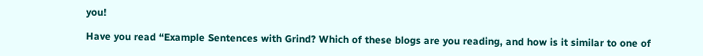you!

Have you read “Example Sentences with Grind? Which of these blogs are you reading, and how is it similar to one of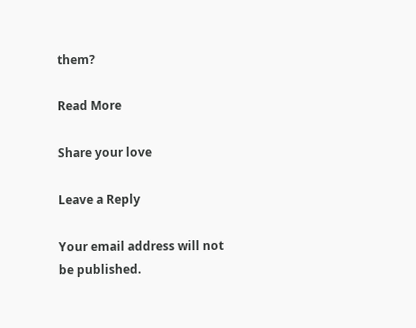them?

Read More

Share your love

Leave a Reply

Your email address will not be published.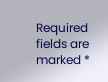Required fields are marked *